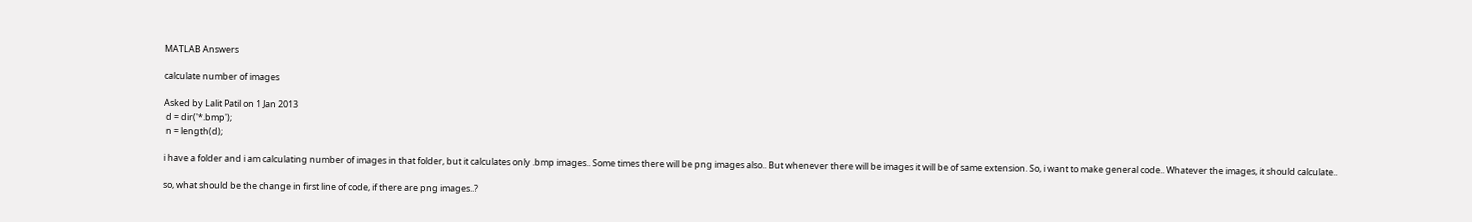MATLAB Answers

calculate number of images

Asked by Lalit Patil on 1 Jan 2013
 d = dir('*.bmp');
 n = length(d);

i have a folder and i am calculating number of images in that folder, but it calculates only .bmp images.. Some times there will be png images also.. But whenever there will be images it will be of same extension. So, i want to make general code.. Whatever the images, it should calculate..

so, what should be the change in first line of code, if there are png images..?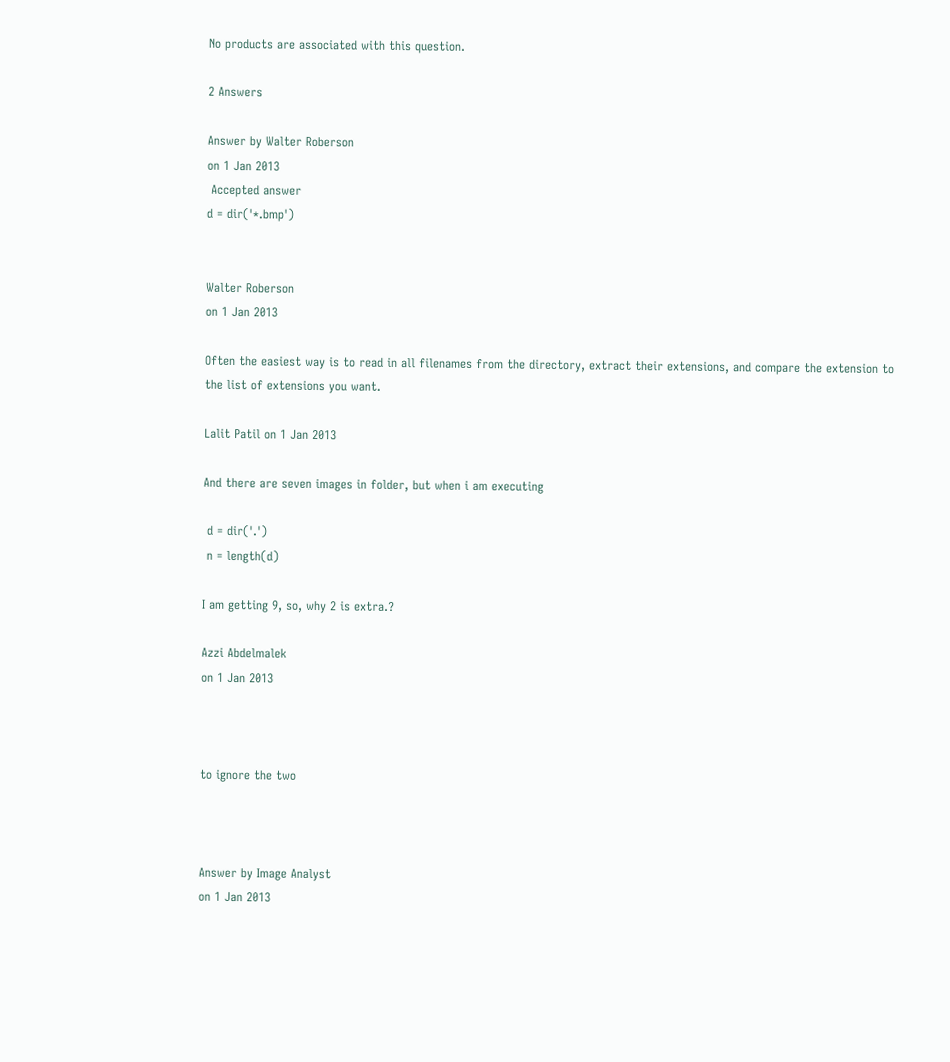No products are associated with this question.

2 Answers

Answer by Walter Roberson
on 1 Jan 2013
 Accepted answer
d = dir('*.bmp')


Walter Roberson
on 1 Jan 2013

Often the easiest way is to read in all filenames from the directory, extract their extensions, and compare the extension to the list of extensions you want.

Lalit Patil on 1 Jan 2013

And there are seven images in folder, but when i am executing

 d = dir('.')
 n = length(d)

I am getting 9, so, why 2 is extra.?

Azzi Abdelmalek
on 1 Jan 2013



to ignore the two



Answer by Image Analyst
on 1 Jan 2013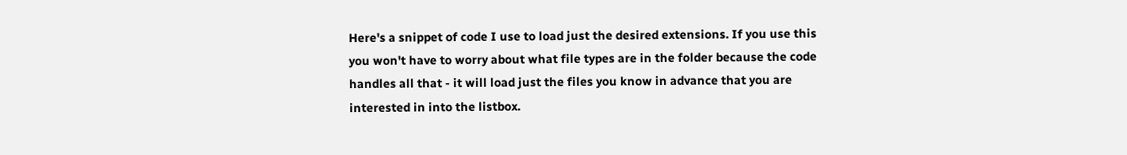Here's a snippet of code I use to load just the desired extensions. If you use this you won't have to worry about what file types are in the folder because the code handles all that - it will load just the files you know in advance that you are interested in into the listbox.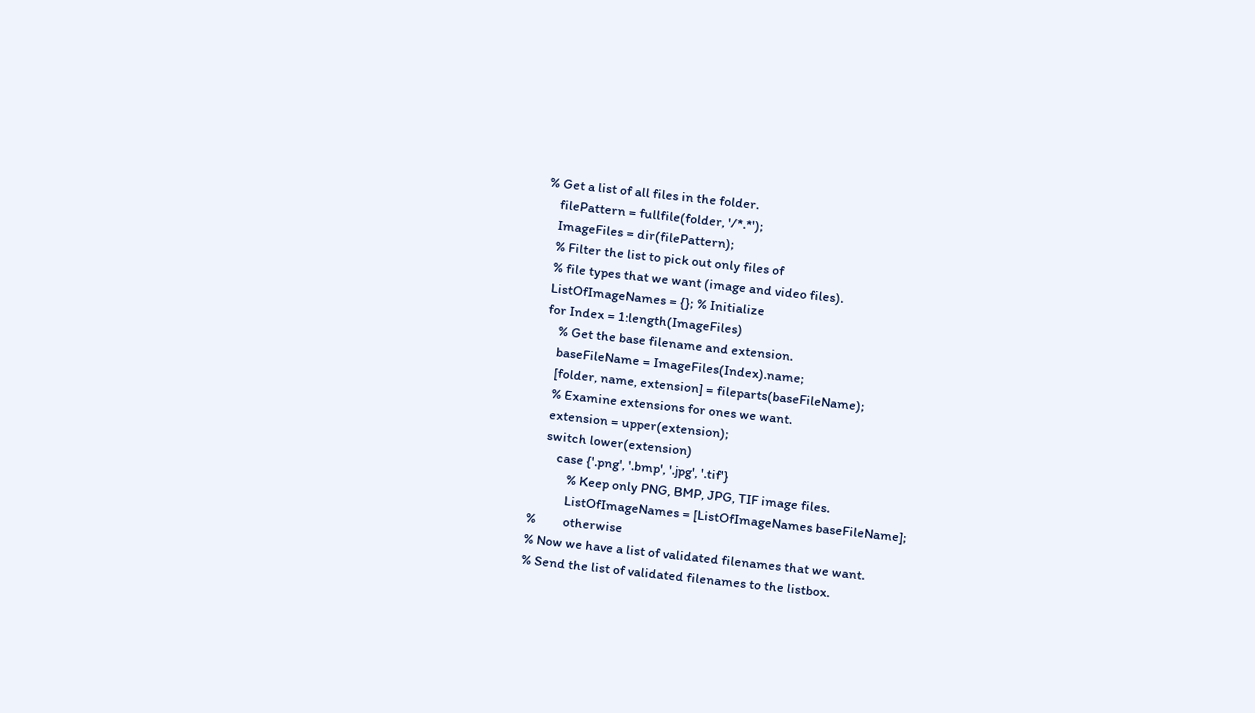% Get a list of all files in the folder.
    filePattern = fullfile(folder, '/*.*');
    ImageFiles = dir(filePattern);
    % Filter the list to pick out only files of
    % file types that we want (image and video files).
    ListOfImageNames = {}; % Initialize
    for Index = 1:length(ImageFiles)
        % Get the base filename and extension.
        baseFileName = ImageFiles(Index).name;
        [folder, name, extension] = fileparts(baseFileName);
        % Examine extensions for ones we want.
        extension = upper(extension);
        switch lower(extension)
            case {'.png', '.bmp', '.jpg', '.tif'}
                % Keep only PNG, BMP, JPG, TIF image files.
                ListOfImageNames = [ListOfImageNames baseFileName];
    %         otherwise
    % Now we have a list of validated filenames that we want.
    % Send the list of validated filenames to the listbox.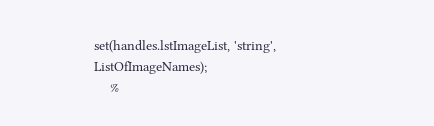set(handles.lstImageList, 'string', ListOfImageNames);
    %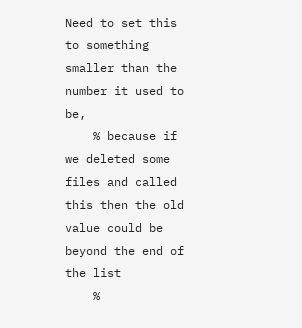Need to set this to something smaller than the number it used to be,
    % because if we deleted some files and called this then the old value could be beyond the end of the list
    %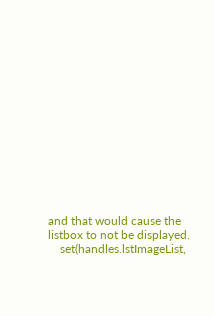and that would cause the listbox to not be displayed.
    set(handles.lstImageList,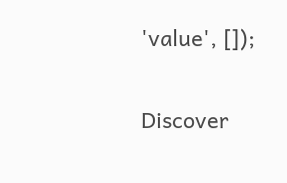'value', []);


Discover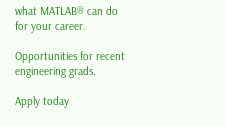what MATLAB® can do for your career.

Opportunities for recent engineering grads.

Apply today